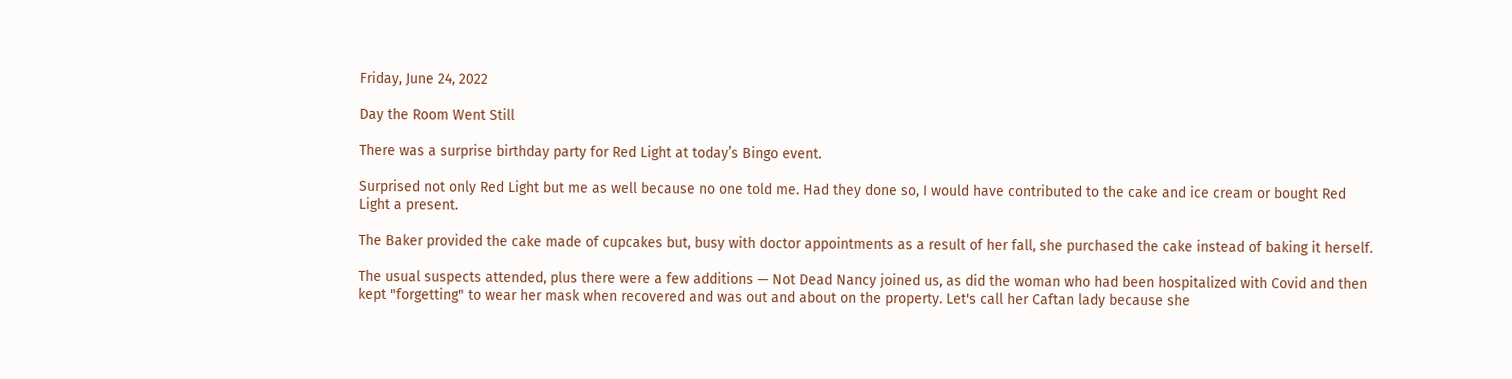Friday, June 24, 2022

Day the Room Went Still

There was a surprise birthday party for Red Light at today’s Bingo event.

Surprised not only Red Light but me as well because no one told me. Had they done so, I would have contributed to the cake and ice cream or bought Red Light a present.

The Baker provided the cake made of cupcakes but, busy with doctor appointments as a result of her fall, she purchased the cake instead of baking it herself.

The usual suspects attended, plus there were a few additions — Not Dead Nancy joined us, as did the woman who had been hospitalized with Covid and then kept "forgetting" to wear her mask when recovered and was out and about on the property. Let's call her Caftan lady because she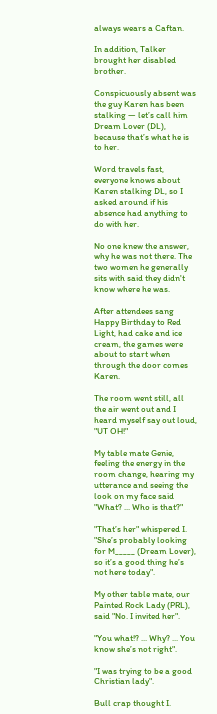always wears a Caftan.

In addition, Talker brought her disabled brother.

Conspicuously absent was the guy Karen has been stalking — let’s call him Dream Lover (DL), because that’s what he is to her.

Word travels fast, everyone knows about Karen stalking DL, so I asked around if his absence had anything to do with her.

No one knew the answer, why he was not there. The two women he generally sits with said they didn't know where he was.

After attendees sang Happy Birthday to Red Light, had cake and ice cream, the games were about to start when through the door comes Karen.

The room went still, all the air went out and I heard myself say out loud, "UT OH!"

My table mate Genie, feeling the energy in the room change, hearing my utterance and seeing the look on my face said "What? ... Who is that?"

"That’s her" whispered I. "She’s probably looking for M_____ (Dream Lover), so it’s a good thing he’s not here today".

My other table mate, our Painted Rock Lady (PRL), said "No. I invited her".

"You what!? ... Why? ... You know she’s not right".

"I was trying to be a good Christian lady".

Bull crap thought I.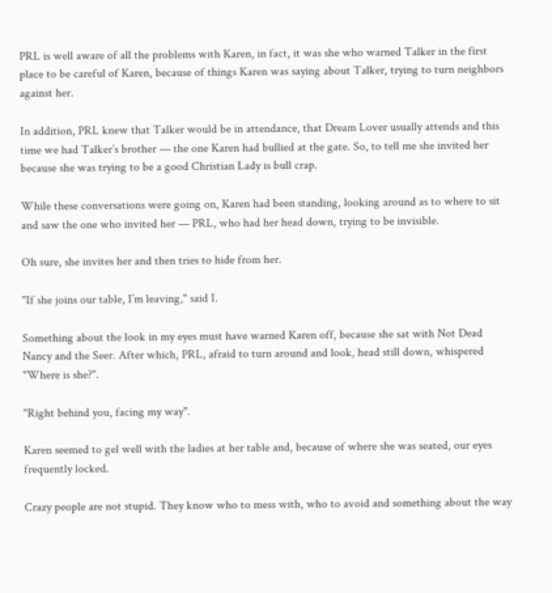PRL is well aware of all the problems with Karen, in fact, it was she who warned Talker in the first place to be careful of Karen, because of things Karen was saying about Talker, trying to turn neighbors against her.

In addition, PRL knew that Talker would be in attendance, that Dream Lover usually attends and this time we had Talker’s brother — the one Karen had bullied at the gate. So, to tell me she invited her because she was trying to be a good Christian Lady is bull crap.

While these conversations were going on, Karen had been standing, looking around as to where to sit and saw the one who invited her — PRL, who had her head down, trying to be invisible.

Oh sure, she invites her and then tries to hide from her.

"If she joins our table, I’m leaving," said I.

Something about the look in my eyes must have warned Karen off, because she sat with Not Dead Nancy and the Seer. After which, PRL, afraid to turn around and look, head still down, whispered "Where is she?".

"Right behind you, facing my way".

Karen seemed to gel well with the ladies at her table and, because of where she was seated, our eyes frequently locked.

Crazy people are not stupid. They know who to mess with, who to avoid and something about the way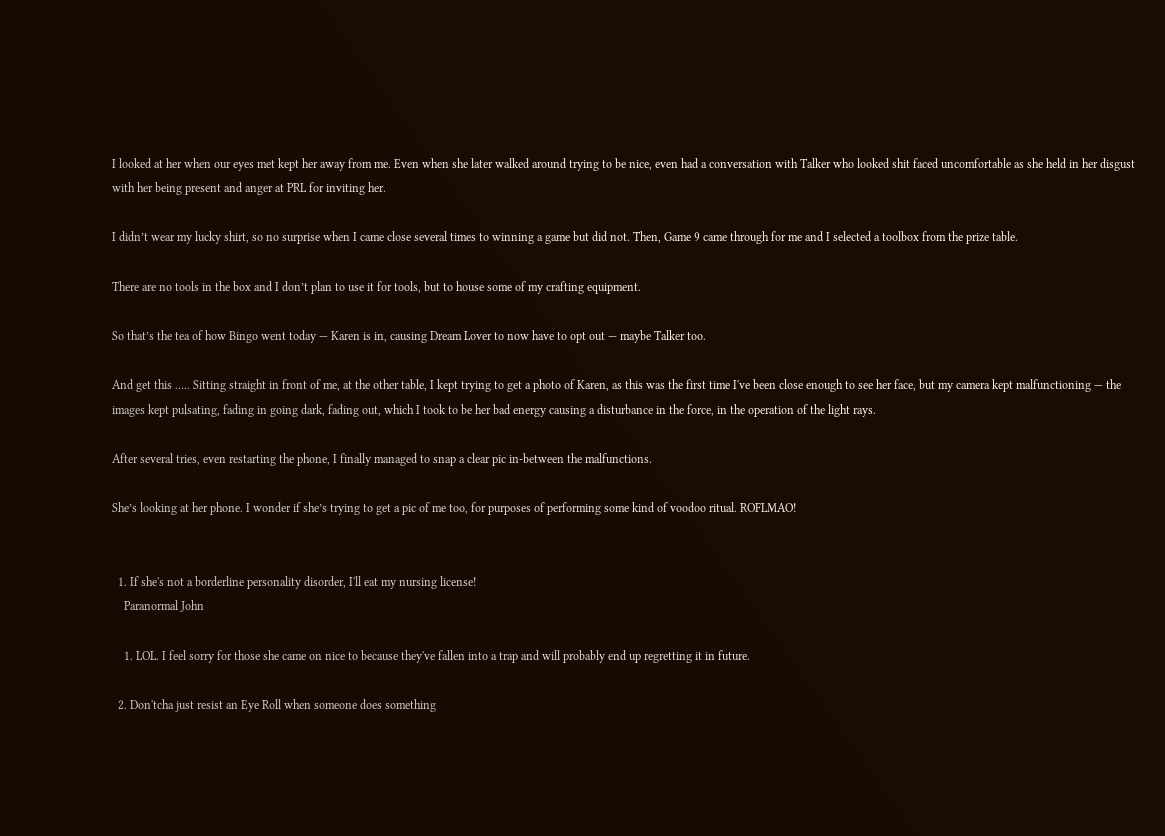I looked at her when our eyes met kept her away from me. Even when she later walked around trying to be nice, even had a conversation with Talker who looked shit faced uncomfortable as she held in her disgust with her being present and anger at PRL for inviting her.

I didn’t wear my lucky shirt, so no surprise when I came close several times to winning a game but did not. Then, Game 9 came through for me and I selected a toolbox from the prize table.

There are no tools in the box and I don’t plan to use it for tools, but to house some of my crafting equipment.

So that’s the tea of how Bingo went today — Karen is in, causing Dream Lover to now have to opt out — maybe Talker too.

And get this ….. Sitting straight in front of me, at the other table, I kept trying to get a photo of Karen, as this was the first time I've been close enough to see her face, but my camera kept malfunctioning — the images kept pulsating, fading in going dark, fading out, which I took to be her bad energy causing a disturbance in the force, in the operation of the light rays.

After several tries, even restarting the phone, I finally managed to snap a clear pic in-between the malfunctions.

She’s looking at her phone. I wonder if she’s trying to get a pic of me too, for purposes of performing some kind of voodoo ritual. ROFLMAO!


  1. If she's not a borderline personality disorder, I'll eat my nursing license!
    Paranormal John

    1. LOL. I feel sorry for those she came on nice to because they've fallen into a trap and will probably end up regretting it in future.

  2. Don'tcha just resist an Eye Roll when someone does something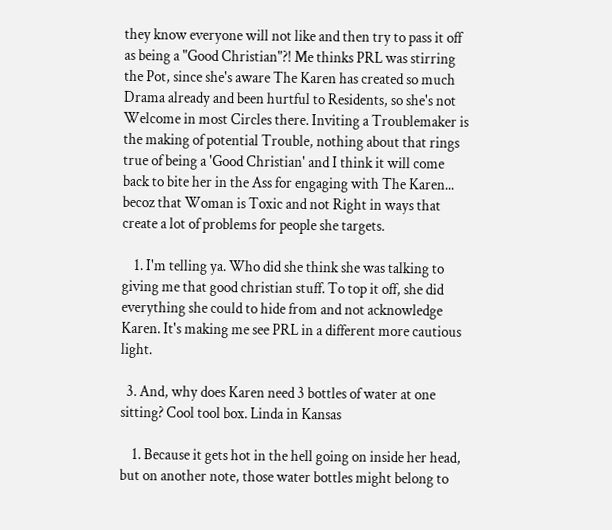they know everyone will not like and then try to pass it off as being a "Good Christian"?! Me thinks PRL was stirring the Pot, since she's aware The Karen has created so much Drama already and been hurtful to Residents, so she's not Welcome in most Circles there. Inviting a Troublemaker is the making of potential Trouble, nothing about that rings true of being a 'Good Christian' and I think it will come back to bite her in the Ass for engaging with The Karen... becoz that Woman is Toxic and not Right in ways that create a lot of problems for people she targets.

    1. I'm telling ya. Who did she think she was talking to giving me that good christian stuff. To top it off, she did everything she could to hide from and not acknowledge Karen. It's making me see PRL in a different more cautious light.

  3. And, why does Karen need 3 bottles of water at one sitting? Cool tool box. Linda in Kansas

    1. Because it gets hot in the hell going on inside her head, but on another note, those water bottles might belong to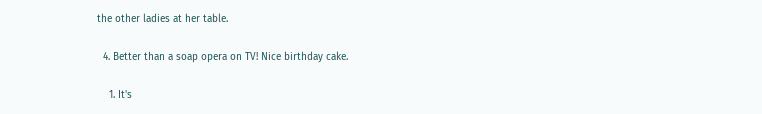the other ladies at her table.

  4. Better than a soap opera on TV! Nice birthday cake.

    1. It's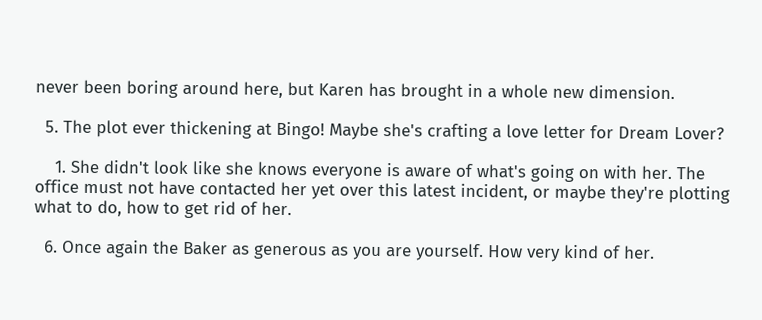never been boring around here, but Karen has brought in a whole new dimension.

  5. The plot ever thickening at Bingo! Maybe she's crafting a love letter for Dream Lover?

    1. She didn't look like she knows everyone is aware of what's going on with her. The office must not have contacted her yet over this latest incident, or maybe they're plotting what to do, how to get rid of her.

  6. Once again the Baker as generous as you are yourself. How very kind of her.